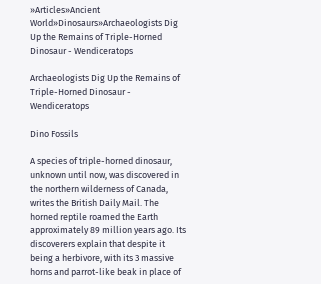»Articles»Ancient World»Dinosaurs»Archaeologists Dig Up the Remains of Triple-Horned Dinosaur - Wendiceratops

Archaeologists Dig Up the Remains of Triple-Horned Dinosaur - Wendiceratops

Dino Fossils

A species of triple-horned dinosaur, unknown until now, was discovered in the northern wilderness of Canada, writes the British Daily Mail. The horned reptile roamed the Earth approximately 89 million years ago. Its discoverers explain that despite it being a herbivore, with its 3 massive horns and parrot-like beak in place of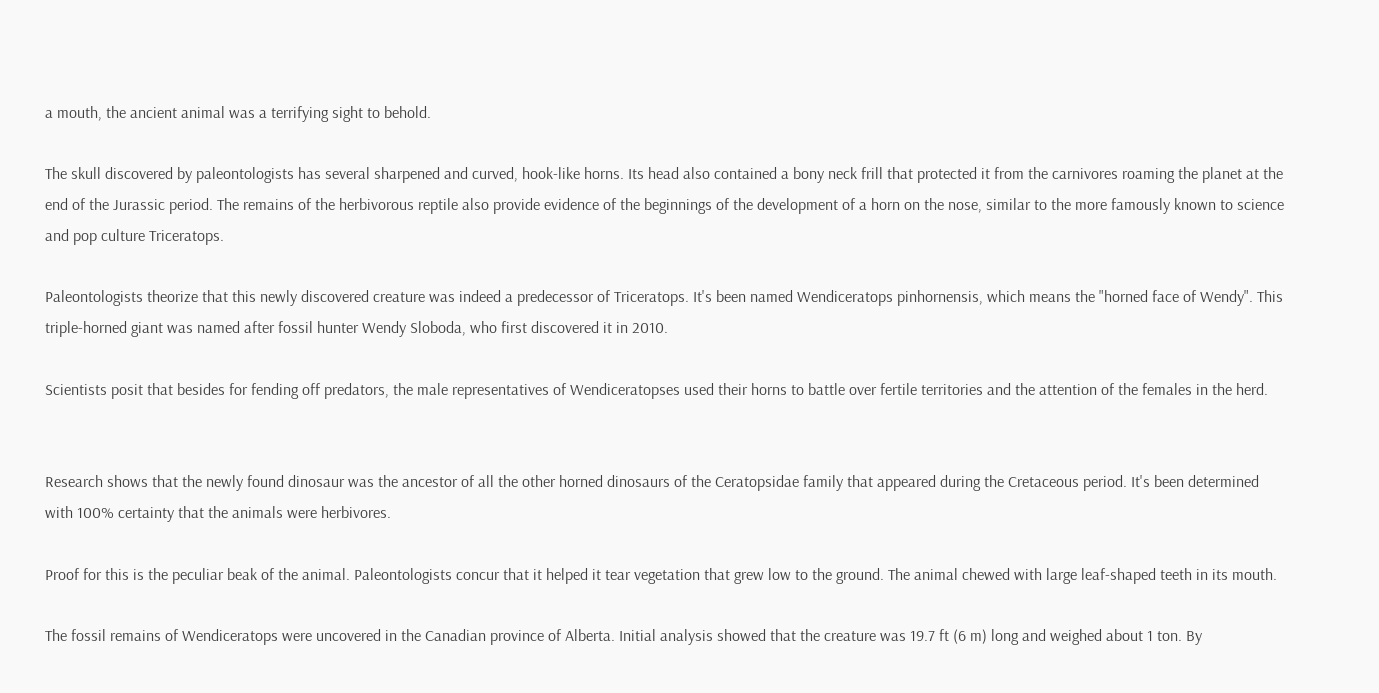a mouth, the ancient animal was a terrifying sight to behold.

The skull discovered by paleontologists has several sharpened and curved, hook-like horns. Its head also contained a bony neck frill that protected it from the carnivores roaming the planet at the end of the Jurassic period. The remains of the herbivorous reptile also provide evidence of the beginnings of the development of a horn on the nose, similar to the more famously known to science and pop culture Triceratops.

Paleontologists theorize that this newly discovered creature was indeed a predecessor of Triceratops. It's been named Wendiceratops pinhornensis, which means the "horned face of Wendy". This triple-horned giant was named after fossil hunter Wendy Sloboda, who first discovered it in 2010.

Scientists posit that besides for fending off predators, the male representatives of Wendiceratopses used their horns to battle over fertile territories and the attention of the females in the herd.


Research shows that the newly found dinosaur was the ancestor of all the other horned dinosaurs of the Ceratopsidae family that appeared during the Cretaceous period. It's been determined with 100% certainty that the animals were herbivores.

Proof for this is the peculiar beak of the animal. Paleontologists concur that it helped it tear vegetation that grew low to the ground. The animal chewed with large leaf-shaped teeth in its mouth.

The fossil remains of Wendiceratops were uncovered in the Canadian province of Alberta. Initial analysis showed that the creature was 19.7 ft (6 m) long and weighed about 1 ton. By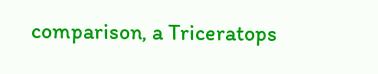comparison, a Triceratops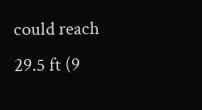could reach 29.5 ft (9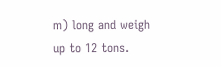m) long and weigh up to 12 tons.